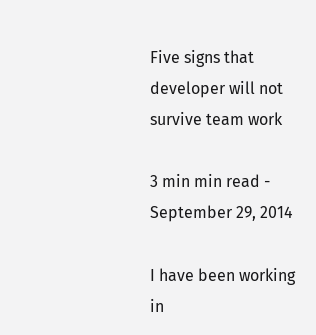Five signs that developer will not survive team work

3 min min read - September 29, 2014

I have been working in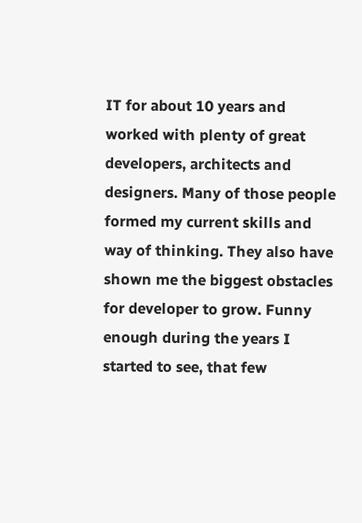IT for about 10 years and worked with plenty of great developers, architects and designers. Many of those people formed my current skills and way of thinking. They also have shown me the biggest obstacles for developer to grow. Funny enough during the years I started to see, that few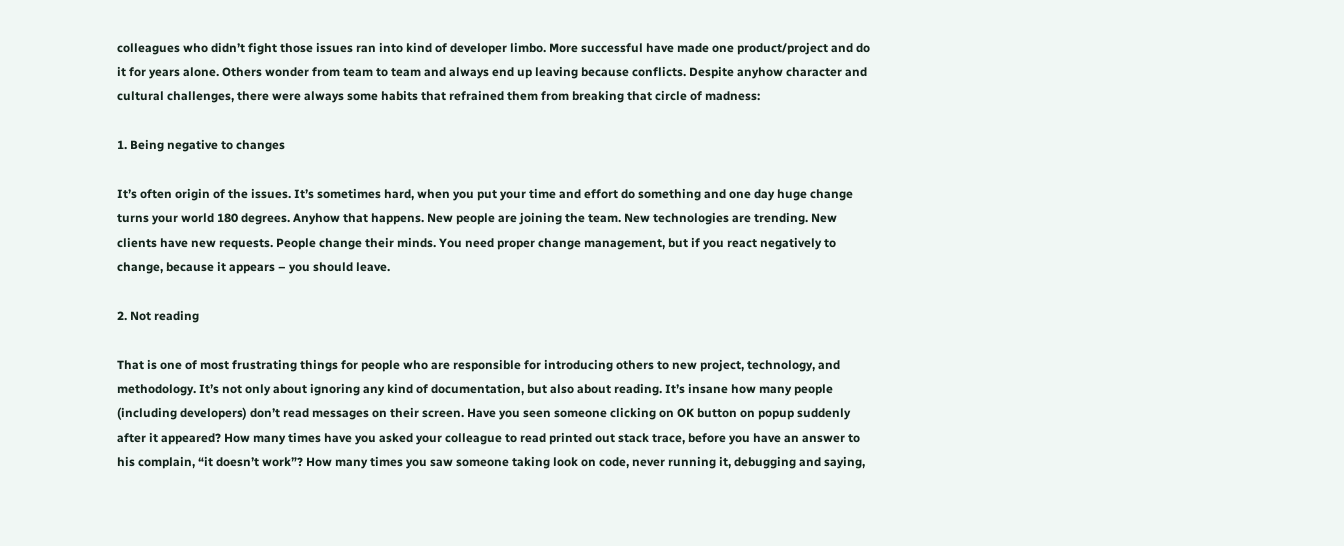colleagues who didn’t fight those issues ran into kind of developer limbo. More successful have made one product/project and do it for years alone. Others wonder from team to team and always end up leaving because conflicts. Despite anyhow character and cultural challenges, there were always some habits that refrained them from breaking that circle of madness:

1. Being negative to changes

It’s often origin of the issues. It’s sometimes hard, when you put your time and effort do something and one day huge change turns your world 180 degrees. Anyhow that happens. New people are joining the team. New technologies are trending. New clients have new requests. People change their minds. You need proper change management, but if you react negatively to change, because it appears – you should leave.

2. Not reading

That is one of most frustrating things for people who are responsible for introducing others to new project, technology, and methodology. It’s not only about ignoring any kind of documentation, but also about reading. It’s insane how many people (including developers) don’t read messages on their screen. Have you seen someone clicking on OK button on popup suddenly after it appeared? How many times have you asked your colleague to read printed out stack trace, before you have an answer to his complain, “it doesn’t work”? How many times you saw someone taking look on code, never running it, debugging and saying,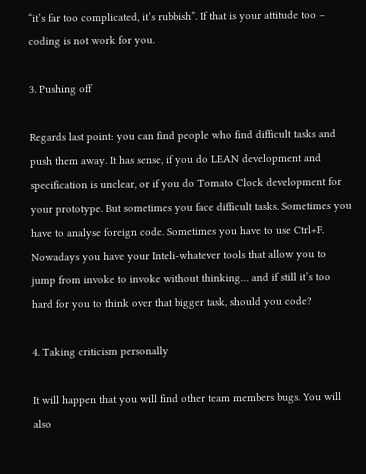“it’s far too complicated, it’s rubbish”. If that is your attitude too – coding is not work for you.

3. Pushing off

Regards last point: you can find people who find difficult tasks and push them away. It has sense, if you do LEAN development and specification is unclear, or if you do Tomato Clock development for your prototype. But sometimes you face difficult tasks. Sometimes you have to analyse foreign code. Sometimes you have to use Ctrl+F. Nowadays you have your Inteli-whatever tools that allow you to jump from invoke to invoke without thinking… and if still it’s too hard for you to think over that bigger task, should you code?

4. Taking criticism personally

It will happen that you will find other team members bugs. You will also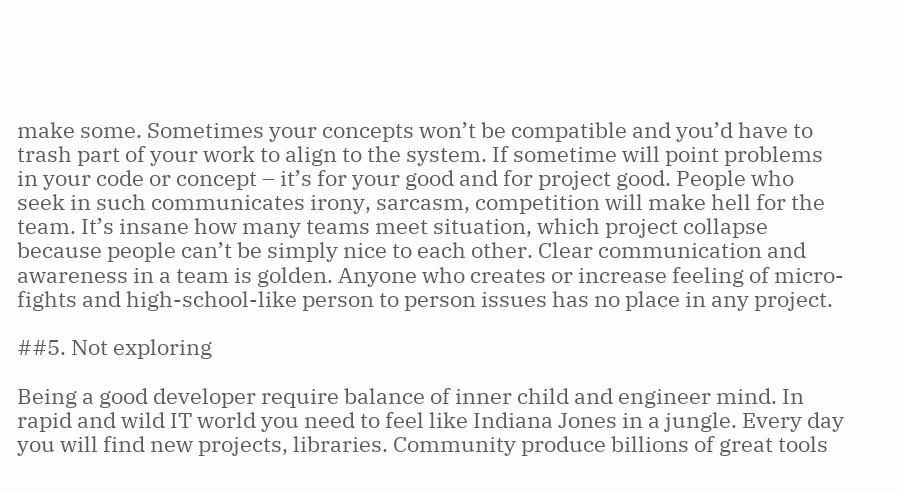make some. Sometimes your concepts won’t be compatible and you’d have to trash part of your work to align to the system. If sometime will point problems in your code or concept – it’s for your good and for project good. People who seek in such communicates irony, sarcasm, competition will make hell for the team. It’s insane how many teams meet situation, which project collapse because people can’t be simply nice to each other. Clear communication and awareness in a team is golden. Anyone who creates or increase feeling of micro-fights and high-school-like person to person issues has no place in any project.

##5. Not exploring

Being a good developer require balance of inner child and engineer mind. In rapid and wild IT world you need to feel like Indiana Jones in a jungle. Every day you will find new projects, libraries. Community produce billions of great tools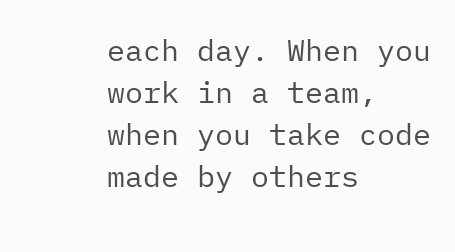each day. When you work in a team, when you take code made by others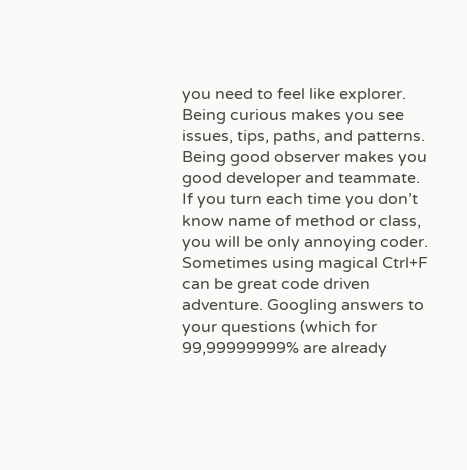you need to feel like explorer. Being curious makes you see issues, tips, paths, and patterns. Being good observer makes you good developer and teammate. If you turn each time you don’t know name of method or class, you will be only annoying coder. Sometimes using magical Ctrl+F can be great code driven adventure. Googling answers to your questions (which for 99,99999999% are already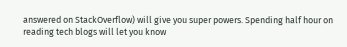answered on StackOverflow) will give you super powers. Spending half hour on reading tech blogs will let you know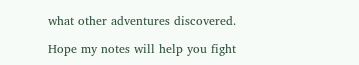what other adventures discovered.

Hope my notes will help you fight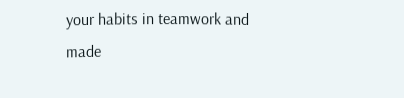your habits in teamwork and made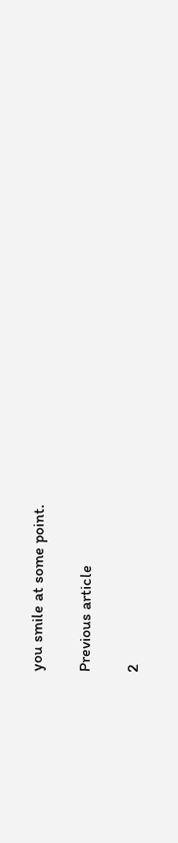you smile at some point.

Previous article

2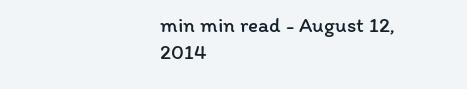min min read - August 12, 2014